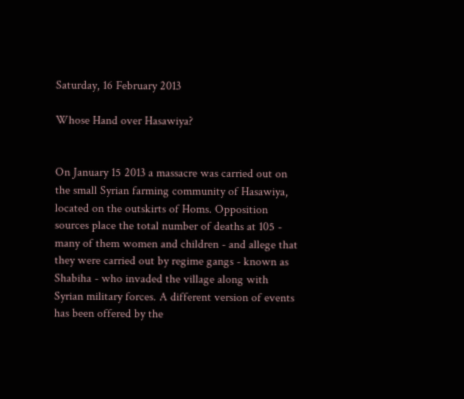Saturday, 16 February 2013

Whose Hand over Hasawiya?


On January 15 2013 a massacre was carried out on the small Syrian farming community of Hasawiya, located on the outskirts of Homs. Opposition sources place the total number of deaths at 105 - many of them women and children - and allege that they were carried out by regime gangs - known as Shabiha - who invaded the village along with Syrian military forces. A different version of events has been offered by the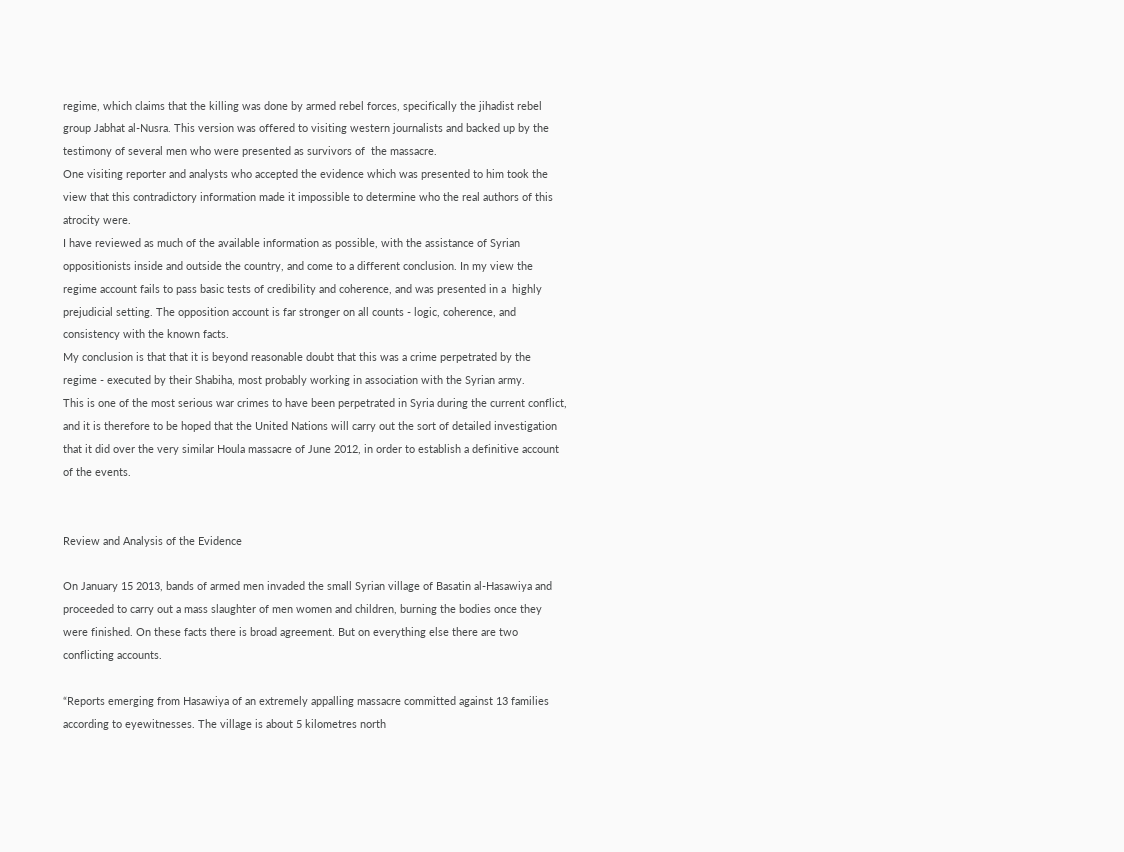regime, which claims that the killing was done by armed rebel forces, specifically the jihadist rebel group Jabhat al-Nusra. This version was offered to visiting western journalists and backed up by the testimony of several men who were presented as survivors of  the massacre.
One visiting reporter and analysts who accepted the evidence which was presented to him took the view that this contradictory information made it impossible to determine who the real authors of this atrocity were.
I have reviewed as much of the available information as possible, with the assistance of Syrian oppositionists inside and outside the country, and come to a different conclusion. In my view the regime account fails to pass basic tests of credibility and coherence, and was presented in a  highly prejudicial setting. The opposition account is far stronger on all counts - logic, coherence, and consistency with the known facts.
My conclusion is that that it is beyond reasonable doubt that this was a crime perpetrated by the regime - executed by their Shabiha, most probably working in association with the Syrian army.
This is one of the most serious war crimes to have been perpetrated in Syria during the current conflict, and it is therefore to be hoped that the United Nations will carry out the sort of detailed investigation  that it did over the very similar Houla massacre of June 2012, in order to establish a definitive account of the events.


Review and Analysis of the Evidence

On January 15 2013, bands of armed men invaded the small Syrian village of Basatin al-Hasawiya and proceeded to carry out a mass slaughter of men women and children, burning the bodies once they were finished. On these facts there is broad agreement. But on everything else there are two conflicting accounts.

“Reports emerging from Hasawiya of an extremely appalling massacre committed against 13 families according to eyewitnesses. The village is about 5 kilometres north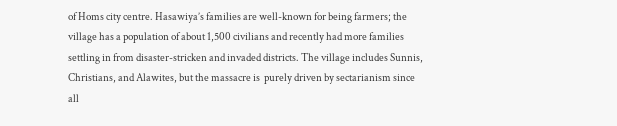of Homs city centre. Hasawiya’s families are well-known for being farmers; the village has a population of about 1,500 civilians and recently had more families settling in from disaster-stricken and invaded districts. The village includes Sunnis, Christians, and Alawites, but the massacre is  purely driven by sectarianism since all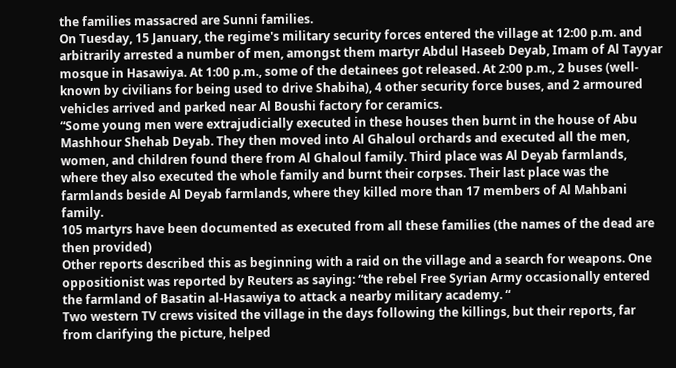the families massacred are Sunni families.
On Tuesday, 15 January, the regime's military security forces entered the village at 12:00 p.m. and arbitrarily arrested a number of men, amongst them martyr Abdul Haseeb Deyab, Imam of Al Tayyar mosque in Hasawiya. At 1:00 p.m., some of the detainees got released. At 2:00 p.m., 2 buses (well-known by civilians for being used to drive Shabiha), 4 other security force buses, and 2 armoured vehicles arrived and parked near Al Boushi factory for ceramics.
“Some young men were extrajudicially executed in these houses then burnt in the house of Abu Mashhour Shehab Deyab. They then moved into Al Ghaloul orchards and executed all the men, women, and children found there from Al Ghaloul family. Third place was Al Deyab farmlands, where they also executed the whole family and burnt their corpses. Their last place was the farmlands beside Al Deyab farmlands, where they killed more than 17 members of Al Mahbani family.
105 martyrs have been documented as executed from all these families (the names of the dead are then provided)
Other reports described this as beginning with a raid on the village and a search for weapons. One oppositionist was reported by Reuters as saying: “the rebel Free Syrian Army occasionally entered the farmland of Basatin al-Hasawiya to attack a nearby military academy. “
Two western TV crews visited the village in the days following the killings, but their reports, far from clarifying the picture, helped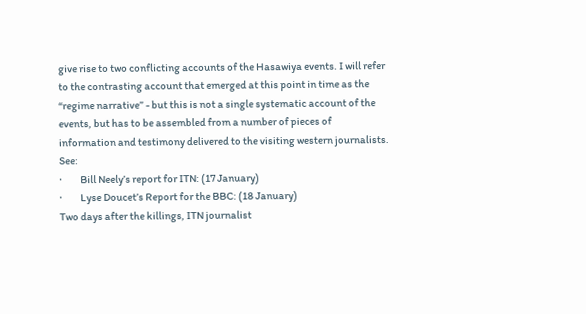give rise to two conflicting accounts of the Hasawiya events. I will refer to the contrasting account that emerged at this point in time as the “regime narrative” - but this is not a single systematic account of the events, but has to be assembled from a number of pieces of information and testimony delivered to the visiting western journalists. See:
·         Bill Neely’s report for ITN: (17 January)
·         Lyse Doucet’s Report for the BBC: (18 January)
Two days after the killings, ITN journalist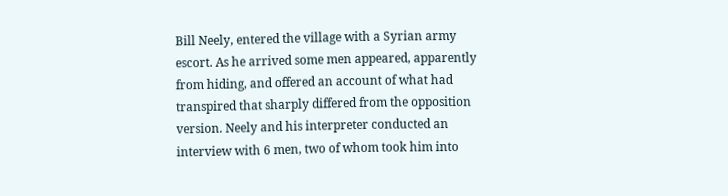Bill Neely, entered the village with a Syrian army escort. As he arrived some men appeared, apparently from hiding, and offered an account of what had transpired that sharply differed from the opposition version. Neely and his interpreter conducted an interview with 6 men, two of whom took him into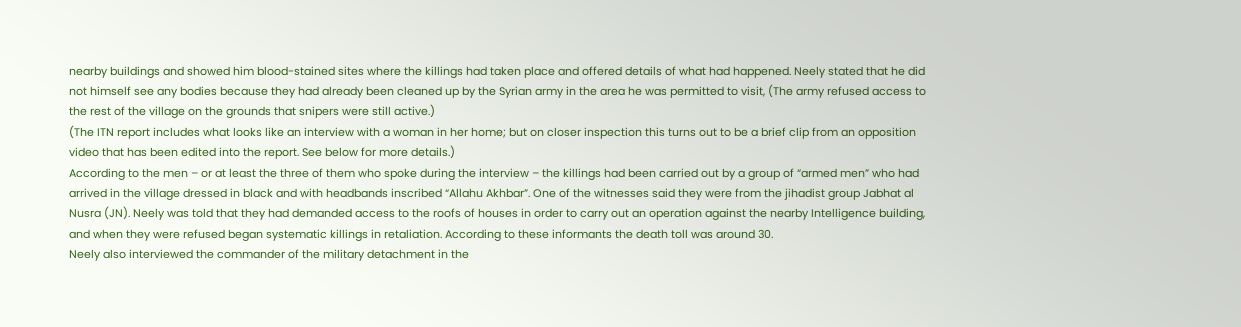nearby buildings and showed him blood-stained sites where the killings had taken place and offered details of what had happened. Neely stated that he did not himself see any bodies because they had already been cleaned up by the Syrian army in the area he was permitted to visit, (The army refused access to the rest of the village on the grounds that snipers were still active.)
(The ITN report includes what looks like an interview with a woman in her home; but on closer inspection this turns out to be a brief clip from an opposition video that has been edited into the report. See below for more details.)
According to the men – or at least the three of them who spoke during the interview – the killings had been carried out by a group of “armed men” who had arrived in the village dressed in black and with headbands inscribed “Allahu Akhbar”. One of the witnesses said they were from the jihadist group Jabhat al Nusra (JN). Neely was told that they had demanded access to the roofs of houses in order to carry out an operation against the nearby Intelligence building, and when they were refused began systematic killings in retaliation. According to these informants the death toll was around 30.
Neely also interviewed the commander of the military detachment in the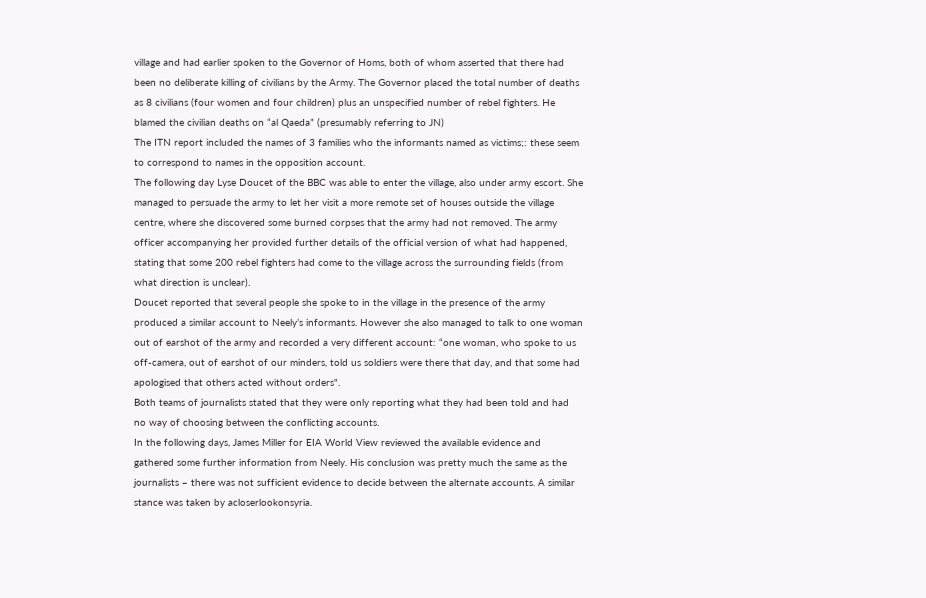village and had earlier spoken to the Governor of Homs, both of whom asserted that there had been no deliberate killing of civilians by the Army. The Governor placed the total number of deaths as 8 civilians (four women and four children) plus an unspecified number of rebel fighters. He blamed the civilian deaths on “al Qaeda” (presumably referring to JN)
The ITN report included the names of 3 families who the informants named as victims;: these seem to correspond to names in the opposition account.
The following day Lyse Doucet of the BBC was able to enter the village, also under army escort. She managed to persuade the army to let her visit a more remote set of houses outside the village centre, where she discovered some burned corpses that the army had not removed. The army officer accompanying her provided further details of the official version of what had happened, stating that some 200 rebel fighters had come to the village across the surrounding fields (from what direction is unclear).
Doucet reported that several people she spoke to in the village in the presence of the army produced a similar account to Neely’s informants. However she also managed to talk to one woman out of earshot of the army and recorded a very different account: “one woman, who spoke to us off-camera, out of earshot of our minders, told us soldiers were there that day, and that some had apologised that others acted without orders".
Both teams of journalists stated that they were only reporting what they had been told and had no way of choosing between the conflicting accounts.
In the following days, James Miller for EIA World View reviewed the available evidence and gathered some further information from Neely. His conclusion was pretty much the same as the journalists – there was not sufficient evidence to decide between the alternate accounts. A similar stance was taken by acloserlookonsyria.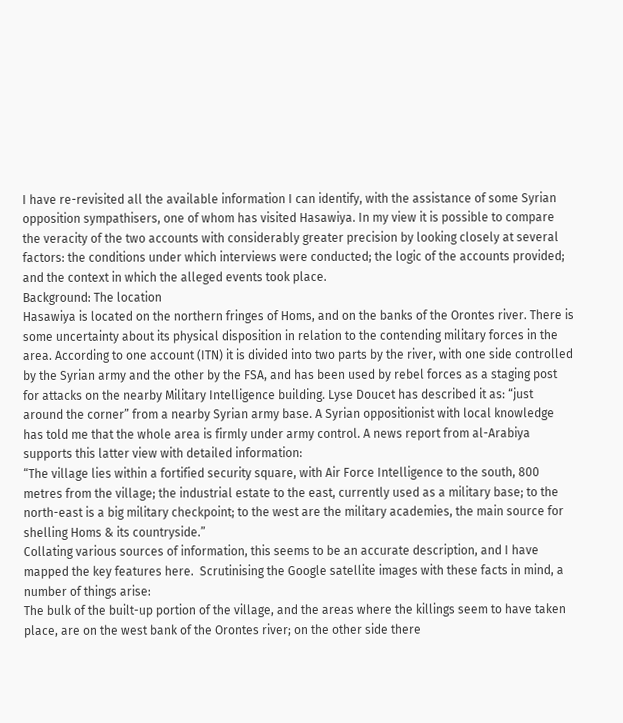I have re-revisited all the available information I can identify, with the assistance of some Syrian opposition sympathisers, one of whom has visited Hasawiya. In my view it is possible to compare the veracity of the two accounts with considerably greater precision by looking closely at several factors: the conditions under which interviews were conducted; the logic of the accounts provided; and the context in which the alleged events took place.
Background: The location
Hasawiya is located on the northern fringes of Homs, and on the banks of the Orontes river. There is some uncertainty about its physical disposition in relation to the contending military forces in the area. According to one account (ITN) it is divided into two parts by the river, with one side controlled by the Syrian army and the other by the FSA, and has been used by rebel forces as a staging post for attacks on the nearby Military Intelligence building. Lyse Doucet has described it as: “just around the corner” from a nearby Syrian army base. A Syrian oppositionist with local knowledge has told me that the whole area is firmly under army control. A news report from al-Arabiya supports this latter view with detailed information:
“The village lies within a fortified security square, with Air Force Intelligence to the south, 800 metres from the village; the industrial estate to the east, currently used as a military base; to the north-east is a big military checkpoint; to the west are the military academies, the main source for shelling Homs & its countryside.”
Collating various sources of information, this seems to be an accurate description, and I have mapped the key features here.  Scrutinising the Google satellite images with these facts in mind, a number of things arise:
The bulk of the built-up portion of the village, and the areas where the killings seem to have taken place, are on the west bank of the Orontes river; on the other side there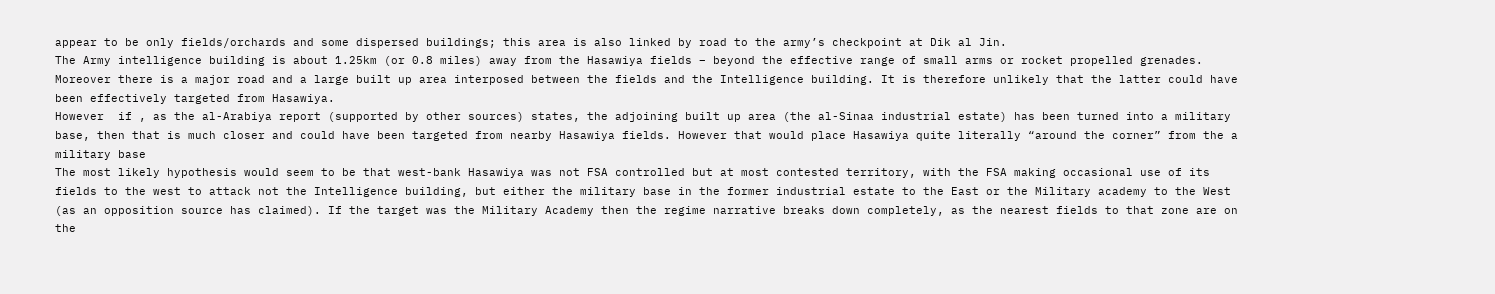appear to be only fields/orchards and some dispersed buildings; this area is also linked by road to the army’s checkpoint at Dik al Jin.
The Army intelligence building is about 1.25km (or 0.8 miles) away from the Hasawiya fields – beyond the effective range of small arms or rocket propelled grenades. Moreover there is a major road and a large built up area interposed between the fields and the Intelligence building. It is therefore unlikely that the latter could have been effectively targeted from Hasawiya.
However  if , as the al-Arabiya report (supported by other sources) states, the adjoining built up area (the al-Sinaa industrial estate) has been turned into a military base, then that is much closer and could have been targeted from nearby Hasawiya fields. However that would place Hasawiya quite literally “around the corner” from the a military base
The most likely hypothesis would seem to be that west-bank Hasawiya was not FSA controlled but at most contested territory, with the FSA making occasional use of its fields to the west to attack not the Intelligence building, but either the military base in the former industrial estate to the East or the Military academy to the West (as an opposition source has claimed). If the target was the Military Academy then the regime narrative breaks down completely, as the nearest fields to that zone are on the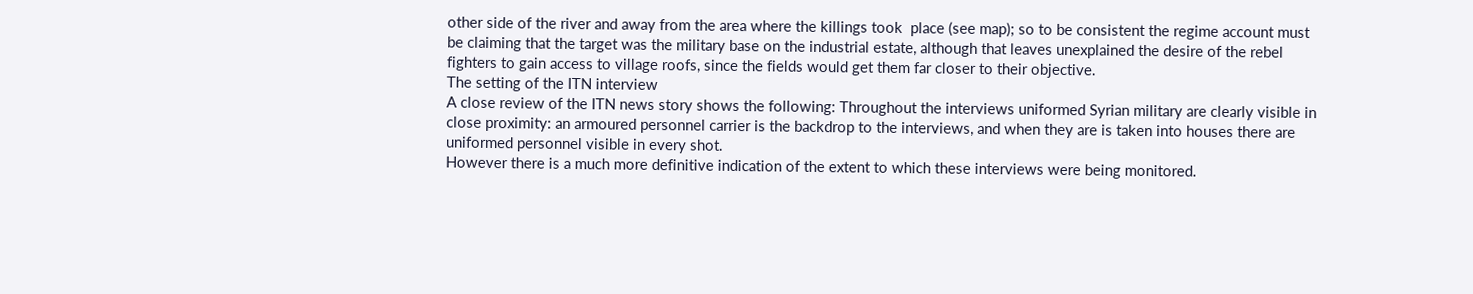other side of the river and away from the area where the killings took  place (see map); so to be consistent the regime account must be claiming that the target was the military base on the industrial estate, although that leaves unexplained the desire of the rebel fighters to gain access to village roofs, since the fields would get them far closer to their objective.
The setting of the ITN interview
A close review of the ITN news story shows the following: Throughout the interviews uniformed Syrian military are clearly visible in close proximity: an armoured personnel carrier is the backdrop to the interviews, and when they are is taken into houses there are uniformed personnel visible in every shot.
However there is a much more definitive indication of the extent to which these interviews were being monitored.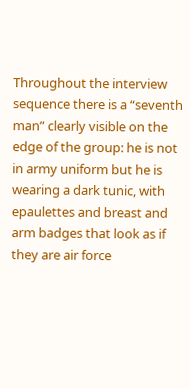Throughout the interview sequence there is a “seventh man” clearly visible on the edge of the group: he is not in army uniform but he is wearing a dark tunic, with epaulettes and breast and arm badges that look as if they are air force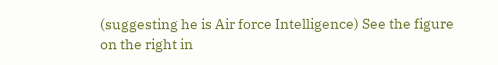(suggesting he is Air force Intelligence) See the figure on the right in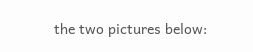the two pictures below: